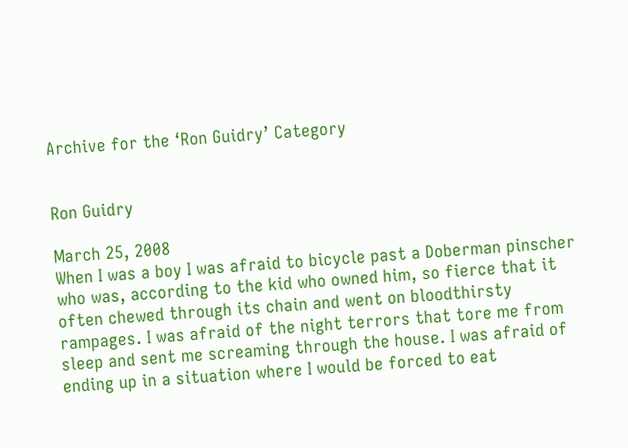Archive for the ‘Ron Guidry’ Category


Ron Guidry

March 25, 2008
When I was a boy I was afraid to bicycle past a Doberman pinscher who was, according to the kid who owned him, so fierce that it often chewed through its chain and went on bloodthirsty rampages. I was afraid of the night terrors that tore me from sleep and sent me screaming through the house. I was afraid of ending up in a situation where I would be forced to eat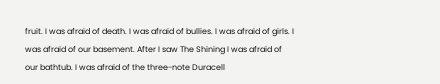fruit. I was afraid of death. I was afraid of bullies. I was afraid of girls. I was afraid of our basement. After I saw The Shining I was afraid of our bathtub. I was afraid of the three-note Duracell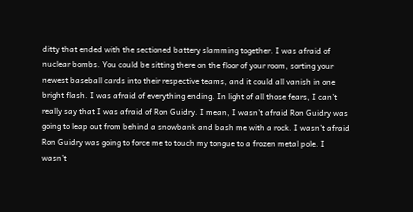ditty that ended with the sectioned battery slamming together. I was afraid of nuclear bombs. You could be sitting there on the floor of your room, sorting your newest baseball cards into their respective teams, and it could all vanish in one bright flash. I was afraid of everything ending. In light of all those fears, I can’t really say that I was afraid of Ron Guidry. I mean, I wasn’t afraid Ron Guidry was going to leap out from behind a snowbank and bash me with a rock. I wasn’t afraid Ron Guidry was going to force me to touch my tongue to a frozen metal pole. I wasn’t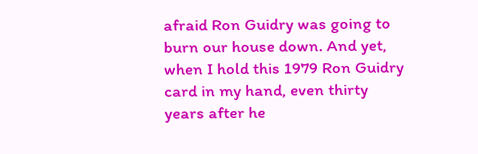afraid Ron Guidry was going to burn our house down. And yet, when I hold this 1979 Ron Guidry card in my hand, even thirty years after he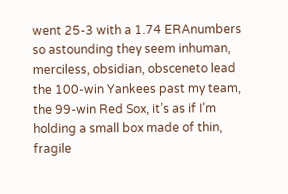went 25-3 with a 1.74 ERAnumbers so astounding they seem inhuman, merciless, obsidian, obsceneto lead the 100-win Yankees past my team, the 99-win Red Sox, it’s as if I’m holding a small box made of thin, fragile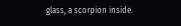glass, a scorpion inside.